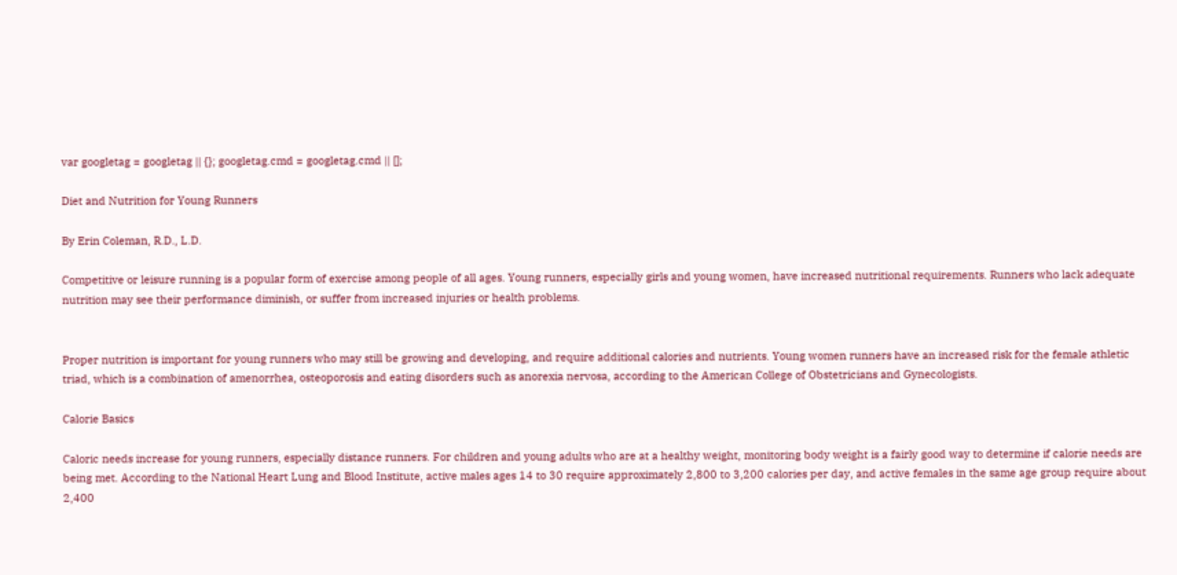var googletag = googletag || {}; googletag.cmd = googletag.cmd || [];

Diet and Nutrition for Young Runners

By Erin Coleman, R.D., L.D.

Competitive or leisure running is a popular form of exercise among people of all ages. Young runners, especially girls and young women, have increased nutritional requirements. Runners who lack adequate nutrition may see their performance diminish, or suffer from increased injuries or health problems.


Proper nutrition is important for young runners who may still be growing and developing, and require additional calories and nutrients. Young women runners have an increased risk for the female athletic triad, which is a combination of amenorrhea, osteoporosis and eating disorders such as anorexia nervosa, according to the American College of Obstetricians and Gynecologists.

Calorie Basics

Caloric needs increase for young runners, especially distance runners. For children and young adults who are at a healthy weight, monitoring body weight is a fairly good way to determine if calorie needs are being met. According to the National Heart Lung and Blood Institute, active males ages 14 to 30 require approximately 2,800 to 3,200 calories per day, and active females in the same age group require about 2,400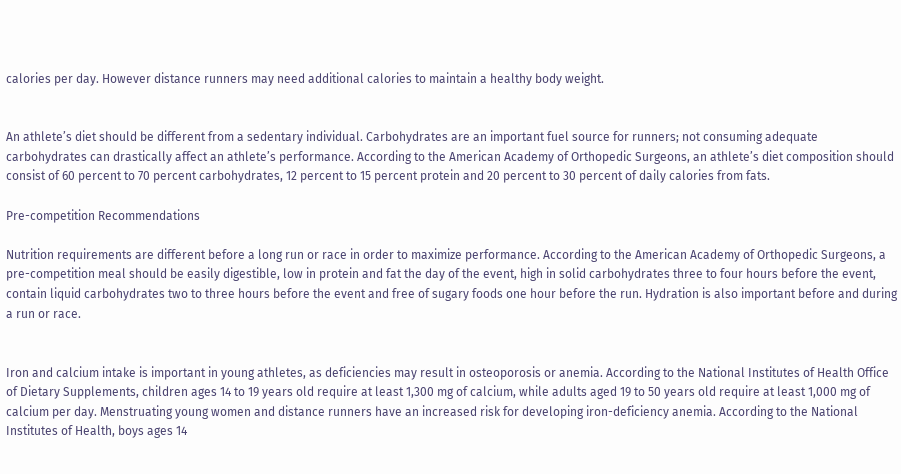calories per day. However distance runners may need additional calories to maintain a healthy body weight.


An athlete’s diet should be different from a sedentary individual. Carbohydrates are an important fuel source for runners; not consuming adequate carbohydrates can drastically affect an athlete’s performance. According to the American Academy of Orthopedic Surgeons, an athlete’s diet composition should consist of 60 percent to 70 percent carbohydrates, 12 percent to 15 percent protein and 20 percent to 30 percent of daily calories from fats.

Pre-competition Recommendations

Nutrition requirements are different before a long run or race in order to maximize performance. According to the American Academy of Orthopedic Surgeons, a pre-competition meal should be easily digestible, low in protein and fat the day of the event, high in solid carbohydrates three to four hours before the event, contain liquid carbohydrates two to three hours before the event and free of sugary foods one hour before the run. Hydration is also important before and during a run or race.


Iron and calcium intake is important in young athletes, as deficiencies may result in osteoporosis or anemia. According to the National Institutes of Health Office of Dietary Supplements, children ages 14 to 19 years old require at least 1,300 mg of calcium, while adults aged 19 to 50 years old require at least 1,000 mg of calcium per day. Menstruating young women and distance runners have an increased risk for developing iron-deficiency anemia. According to the National Institutes of Health, boys ages 14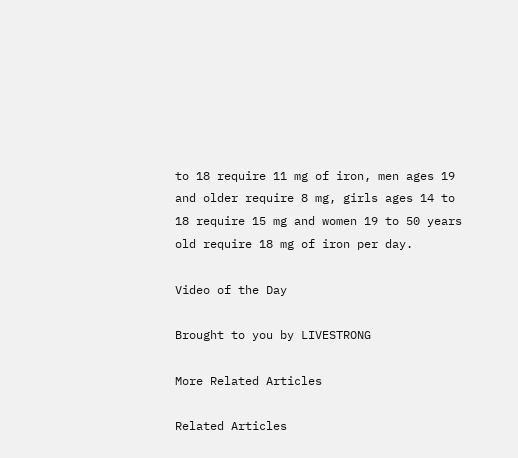to 18 require 11 mg of iron, men ages 19 and older require 8 mg, girls ages 14 to 18 require 15 mg and women 19 to 50 years old require 18 mg of iron per day.

Video of the Day

Brought to you by LIVESTRONG

More Related Articles

Related Articles